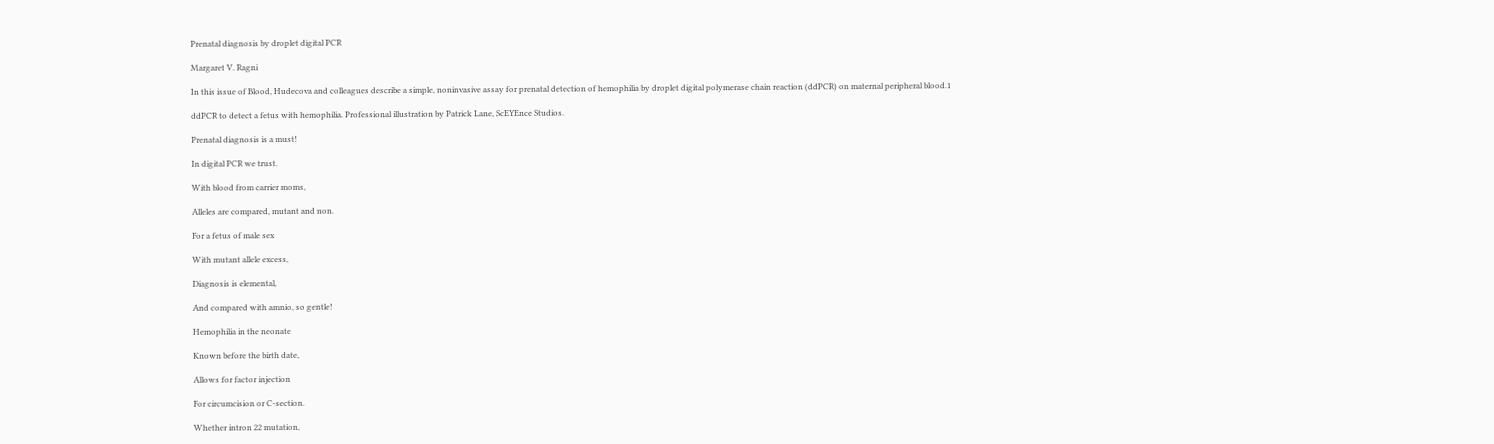Prenatal diagnosis by droplet digital PCR

Margaret V. Ragni

In this issue of Blood, Hudecova and colleagues describe a simple, noninvasive assay for prenatal detection of hemophilia by droplet digital polymerase chain reaction (ddPCR) on maternal peripheral blood.1

ddPCR to detect a fetus with hemophilia. Professional illustration by Patrick Lane, ScEYEnce Studios.

Prenatal diagnosis is a must!

In digital PCR we trust.

With blood from carrier moms,

Alleles are compared, mutant and non.

For a fetus of male sex

With mutant allele excess,

Diagnosis is elemental,

And compared with amnio, so gentle!

Hemophilia in the neonate

Known before the birth date,

Allows for factor injection

For circumcision or C-section.

Whether intron 22 mutation,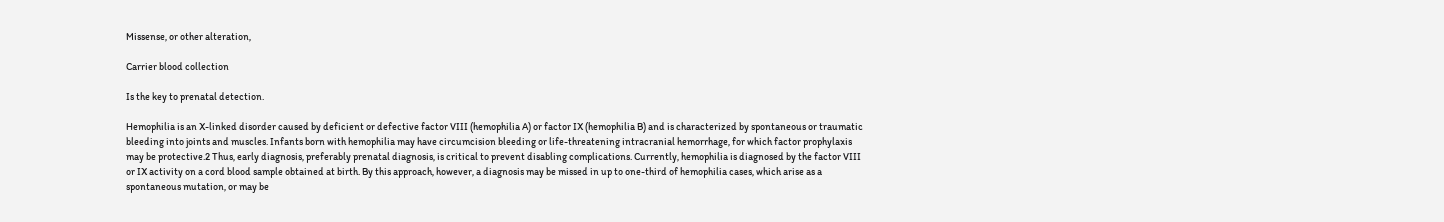Missense, or other alteration,

Carrier blood collection

Is the key to prenatal detection.

Hemophilia is an X-linked disorder caused by deficient or defective factor VIII (hemophilia A) or factor IX (hemophilia B) and is characterized by spontaneous or traumatic bleeding into joints and muscles. Infants born with hemophilia may have circumcision bleeding or life-threatening intracranial hemorrhage, for which factor prophylaxis may be protective.2 Thus, early diagnosis, preferably prenatal diagnosis, is critical to prevent disabling complications. Currently, hemophilia is diagnosed by the factor VIII or IX activity on a cord blood sample obtained at birth. By this approach, however, a diagnosis may be missed in up to one-third of hemophilia cases, which arise as a spontaneous mutation, or may be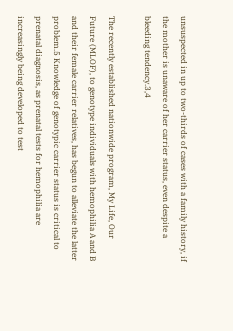unsuspected in up to two-thirds of cases with a family history, if the mother is unaware of her carrier status, even despite a bleeding tendency.3,4

The recently established nationwide program, My Life, Our Future (MLOF), to genotype individuals with hemophilia A and B and their female carrier relatives, has begun to alleviate the latter problem.5 Knowledge of genotypic carrier status is critical to prenatal diagnosis, as prenatal tests for hemophilia are increasingly being developed to test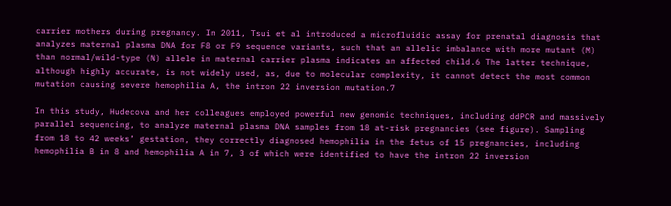carrier mothers during pregnancy. In 2011, Tsui et al introduced a microfluidic assay for prenatal diagnosis that analyzes maternal plasma DNA for F8 or F9 sequence variants, such that an allelic imbalance with more mutant (M) than normal/wild-type (N) allele in maternal carrier plasma indicates an affected child.6 The latter technique, although highly accurate, is not widely used, as, due to molecular complexity, it cannot detect the most common mutation causing severe hemophilia A, the intron 22 inversion mutation.7

In this study, Hudecova and her colleagues employed powerful new genomic techniques, including ddPCR and massively parallel sequencing, to analyze maternal plasma DNA samples from 18 at-risk pregnancies (see figure). Sampling from 18 to 42 weeks’ gestation, they correctly diagnosed hemophilia in the fetus of 15 pregnancies, including hemophilia B in 8 and hemophilia A in 7, 3 of which were identified to have the intron 22 inversion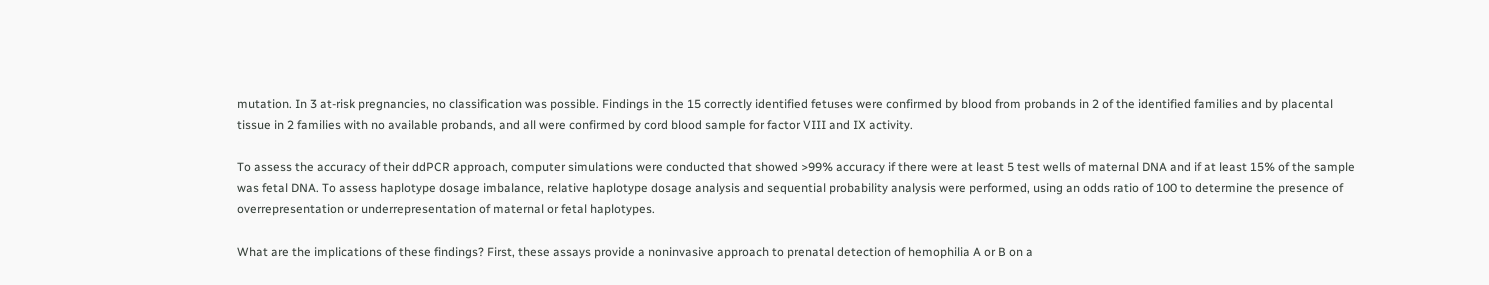mutation. In 3 at-risk pregnancies, no classification was possible. Findings in the 15 correctly identified fetuses were confirmed by blood from probands in 2 of the identified families and by placental tissue in 2 families with no available probands, and all were confirmed by cord blood sample for factor VIII and IX activity.

To assess the accuracy of their ddPCR approach, computer simulations were conducted that showed >99% accuracy if there were at least 5 test wells of maternal DNA and if at least 15% of the sample was fetal DNA. To assess haplotype dosage imbalance, relative haplotype dosage analysis and sequential probability analysis were performed, using an odds ratio of 100 to determine the presence of overrepresentation or underrepresentation of maternal or fetal haplotypes.

What are the implications of these findings? First, these assays provide a noninvasive approach to prenatal detection of hemophilia A or B on a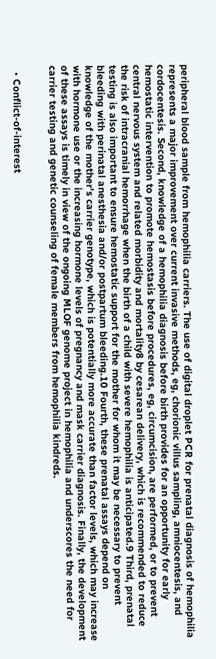peripheral blood sample from hemophilia carriers. The use of digital droplet PCR for prenatal diagnosis of hemophilia represents a major improvement over current invasive methods, eg, chorionic villus sampling, amniocentesis, and cordocentesis. Second, knowledge of a hemophilia diagnosis before birth provides for an opportunity for early hemostatic intervention to promote hemostasis before procedures, eg, circumcision, are performed, or to prevent central nervous system and related morbidity and mortality8 by cesarean delivery, which is recommended to reduce the risk of intracranial hemorrhage when the birth of a child with severe hemophilia is anticipated.9 Third, prenatal testing is also important to ensure hemostatic support for the mother for whom it may be necessary to prevent bleeding with perinatal anesthesia and/or postpartum bleeding.10 Fourth, these prenatal assays depend on knowledge of the mother’s carrier genotype, which is potentially more accurate than factor levels, which may increase with hormone use or the increasing hormone levels of pregnancy and mask carrier diagnosis. Finally, the development of these assays is timely in view of the ongoing MLOF genome project in hemophilia and underscores the need for carrier testing and genetic counseling of female members from hemophilia kindreds.


  • Conflict-of-interest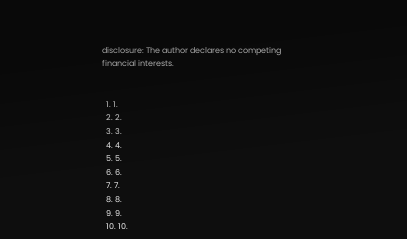disclosure: The author declares no competing financial interests.


  1. 1.
  2. 2.
  3. 3.
  4. 4.
  5. 5.
  6. 6.
  7. 7.
  8. 8.
  9. 9.
  10. 10.